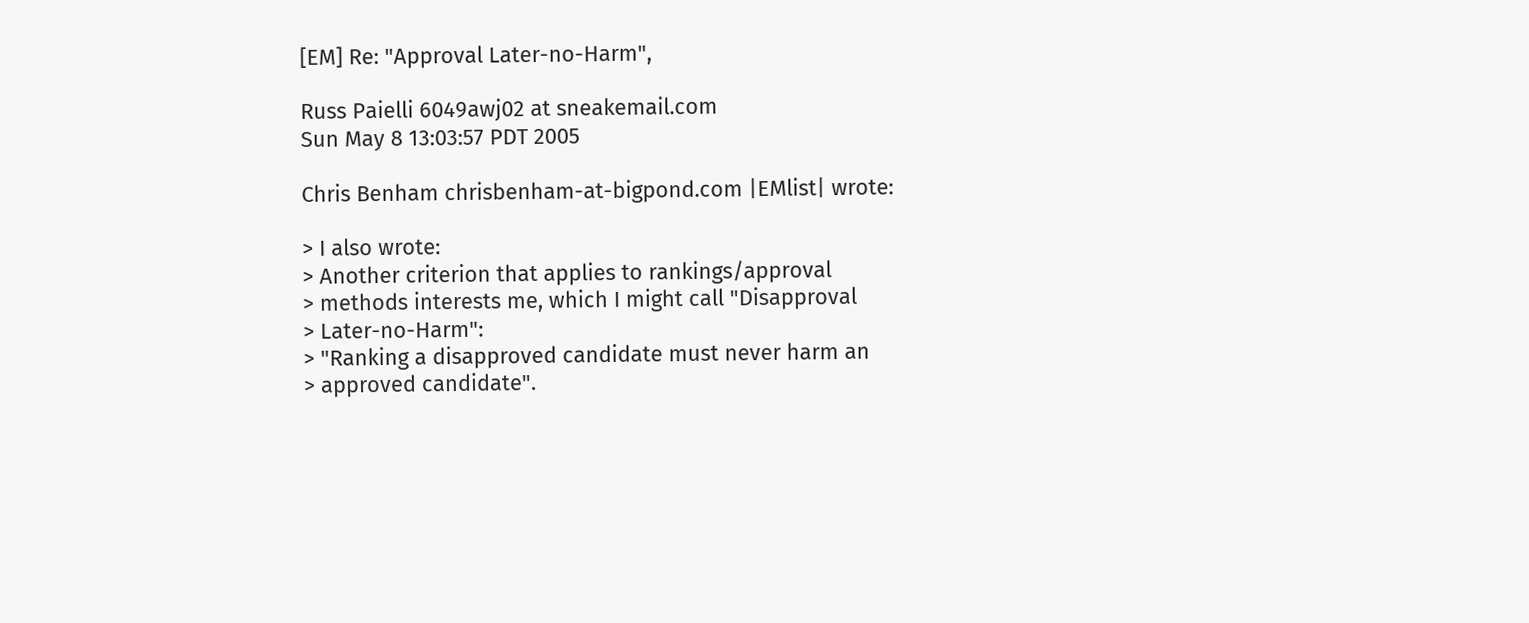[EM] Re: "Approval Later-no-Harm",

Russ Paielli 6049awj02 at sneakemail.com
Sun May 8 13:03:57 PDT 2005

Chris Benham chrisbenham-at-bigpond.com |EMlist| wrote:

> I also wrote:
> Another criterion that applies to rankings/approval
> methods interests me, which I might call "Disapproval
> Later-no-Harm":
> "Ranking a disapproved candidate must never harm an
> approved candidate".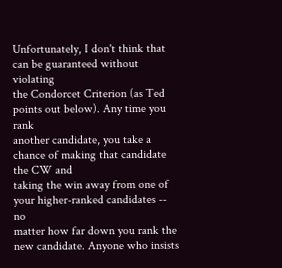Unfortunately, I don't think that can be guaranteed without violating
the Condorcet Criterion (as Ted points out below). Any time you rank
another candidate, you take a chance of making that candidate the CW and
taking the win away from one of your higher-ranked candidates -- no
matter how far down you rank the new candidate. Anyone who insists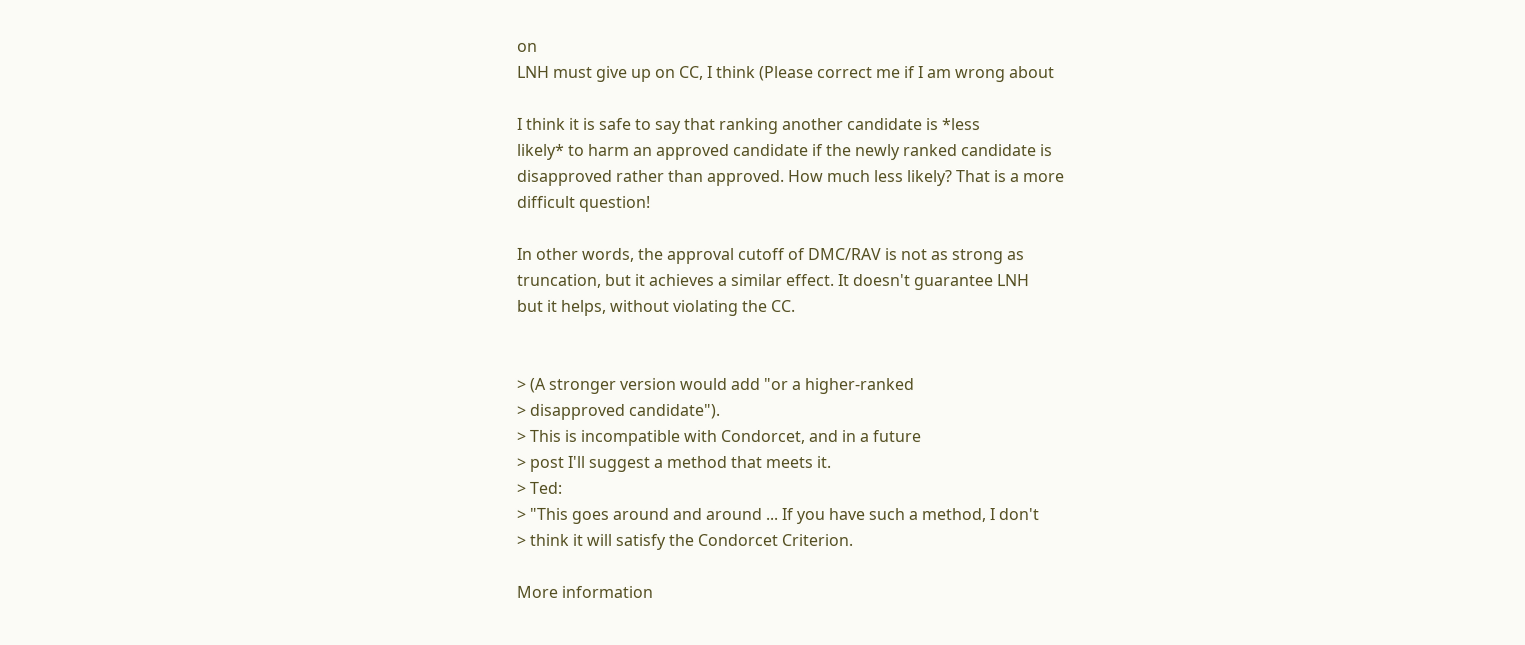on
LNH must give up on CC, I think (Please correct me if I am wrong about

I think it is safe to say that ranking another candidate is *less
likely* to harm an approved candidate if the newly ranked candidate is
disapproved rather than approved. How much less likely? That is a more
difficult question!

In other words, the approval cutoff of DMC/RAV is not as strong as
truncation, but it achieves a similar effect. It doesn't guarantee LNH
but it helps, without violating the CC.


> (A stronger version would add "or a higher-ranked
> disapproved candidate").
> This is incompatible with Condorcet, and in a future
> post I'll suggest a method that meets it.
> Ted:
> "This goes around and around ... If you have such a method, I don't
> think it will satisfy the Condorcet Criterion.

More information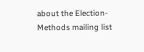about the Election-Methods mailing list